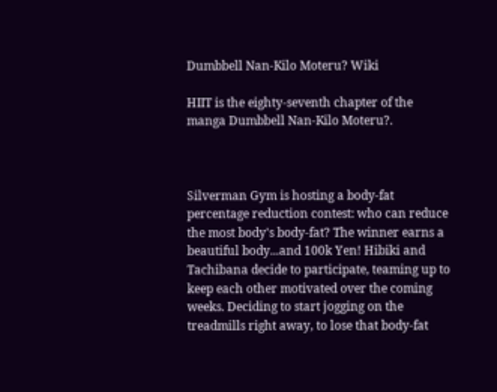Dumbbell Nan-Kilo Moteru? Wiki

HIIT is the eighty-seventh chapter of the manga Dumbbell Nan-Kilo Moteru?.



Silverman Gym is hosting a body-fat percentage reduction contest: who can reduce the most body's body-fat? The winner earns a beautiful body...and 100k Yen! Hibiki and Tachibana decide to participate, teaming up to keep each other motivated over the coming weeks. Deciding to start jogging on the treadmills right away, to lose that body-fat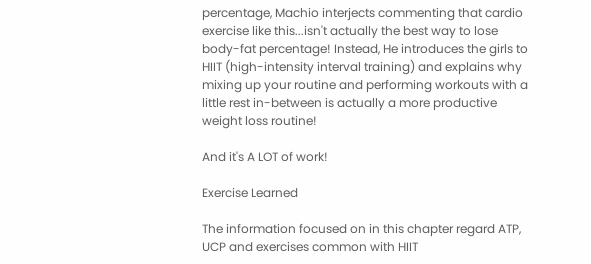percentage, Machio interjects commenting that cardio exercise like this...isn't actually the best way to lose body-fat percentage! Instead, He introduces the girls to HIIT (high-intensity interval training) and explains why mixing up your routine and performing workouts with a little rest in-between is actually a more productive weight loss routine!

And it's A LOT of work!

Exercise Learned

The information focused on in this chapter regard ATP, UCP and exercises common with HIIT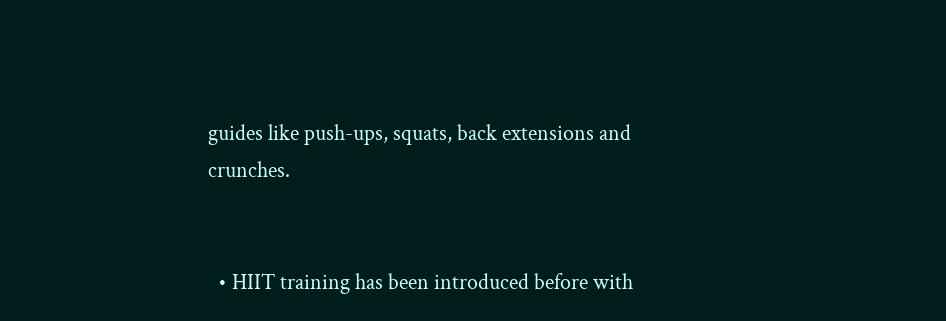guides like push-ups, squats, back extensions and crunches.


  • HIIT training has been introduced before with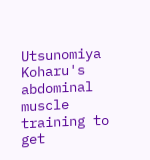Utsunomiya Koharu's abdominal muscle training to get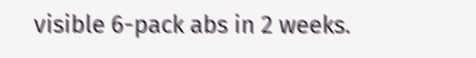visible 6-pack abs in 2 weeks.